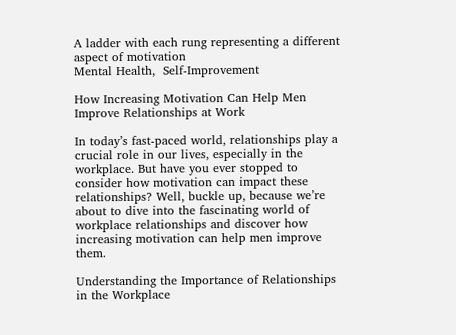A ladder with each rung representing a different aspect of motivation
Mental Health,  Self-Improvement

How Increasing Motivation Can Help Men Improve Relationships at Work

In today’s fast-paced world, relationships play a crucial role in our lives, especially in the workplace. But have you ever stopped to consider how motivation can impact these relationships? Well, buckle up, because we’re about to dive into the fascinating world of workplace relationships and discover how increasing motivation can help men improve them.

Understanding the Importance of Relationships in the Workplace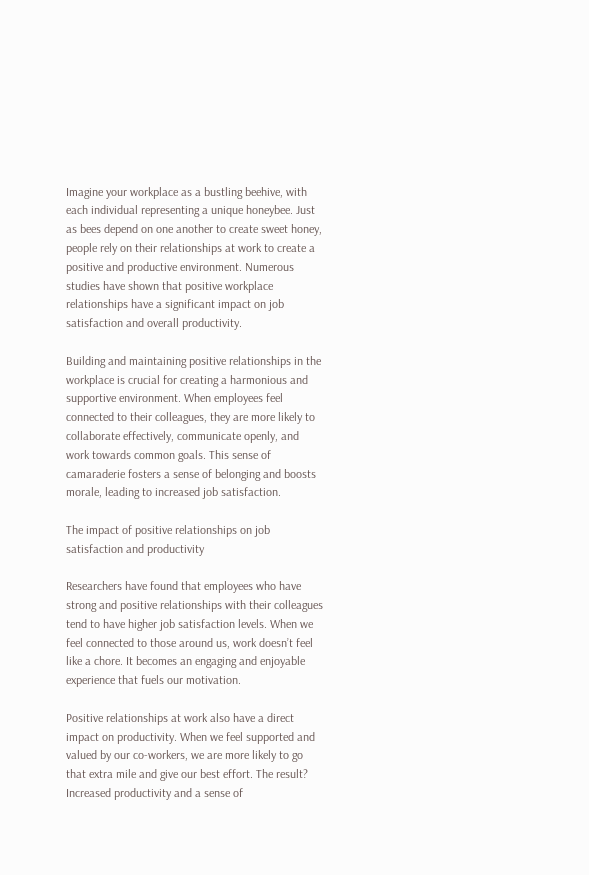Imagine your workplace as a bustling beehive, with each individual representing a unique honeybee. Just as bees depend on one another to create sweet honey, people rely on their relationships at work to create a positive and productive environment. Numerous studies have shown that positive workplace relationships have a significant impact on job satisfaction and overall productivity.

Building and maintaining positive relationships in the workplace is crucial for creating a harmonious and supportive environment. When employees feel connected to their colleagues, they are more likely to collaborate effectively, communicate openly, and work towards common goals. This sense of camaraderie fosters a sense of belonging and boosts morale, leading to increased job satisfaction.

The impact of positive relationships on job satisfaction and productivity

Researchers have found that employees who have strong and positive relationships with their colleagues tend to have higher job satisfaction levels. When we feel connected to those around us, work doesn’t feel like a chore. It becomes an engaging and enjoyable experience that fuels our motivation.

Positive relationships at work also have a direct impact on productivity. When we feel supported and valued by our co-workers, we are more likely to go that extra mile and give our best effort. The result? Increased productivity and a sense of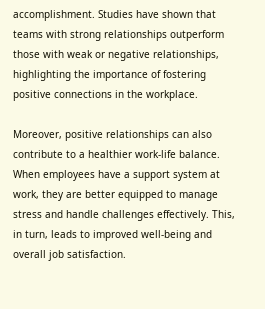accomplishment. Studies have shown that teams with strong relationships outperform those with weak or negative relationships, highlighting the importance of fostering positive connections in the workplace.

Moreover, positive relationships can also contribute to a healthier work-life balance. When employees have a support system at work, they are better equipped to manage stress and handle challenges effectively. This, in turn, leads to improved well-being and overall job satisfaction.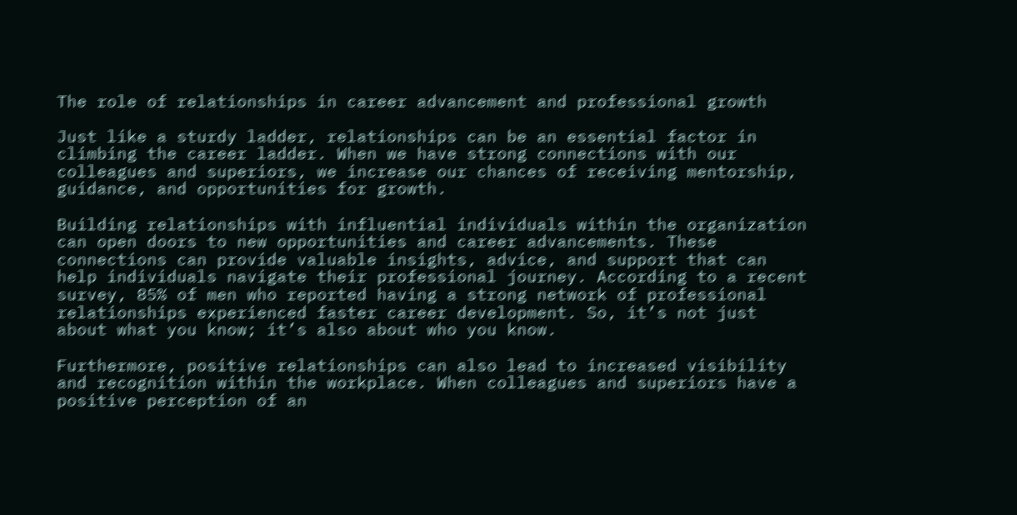The role of relationships in career advancement and professional growth

Just like a sturdy ladder, relationships can be an essential factor in climbing the career ladder. When we have strong connections with our colleagues and superiors, we increase our chances of receiving mentorship, guidance, and opportunities for growth.

Building relationships with influential individuals within the organization can open doors to new opportunities and career advancements. These connections can provide valuable insights, advice, and support that can help individuals navigate their professional journey. According to a recent survey, 85% of men who reported having a strong network of professional relationships experienced faster career development. So, it’s not just about what you know; it’s also about who you know.

Furthermore, positive relationships can also lead to increased visibility and recognition within the workplace. When colleagues and superiors have a positive perception of an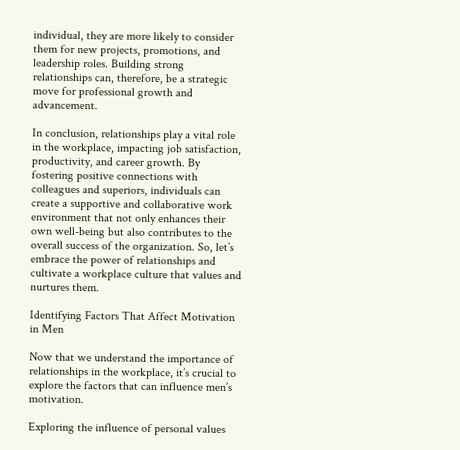individual, they are more likely to consider them for new projects, promotions, and leadership roles. Building strong relationships can, therefore, be a strategic move for professional growth and advancement.

In conclusion, relationships play a vital role in the workplace, impacting job satisfaction, productivity, and career growth. By fostering positive connections with colleagues and superiors, individuals can create a supportive and collaborative work environment that not only enhances their own well-being but also contributes to the overall success of the organization. So, let’s embrace the power of relationships and cultivate a workplace culture that values and nurtures them.

Identifying Factors That Affect Motivation in Men

Now that we understand the importance of relationships in the workplace, it’s crucial to explore the factors that can influence men’s motivation.

Exploring the influence of personal values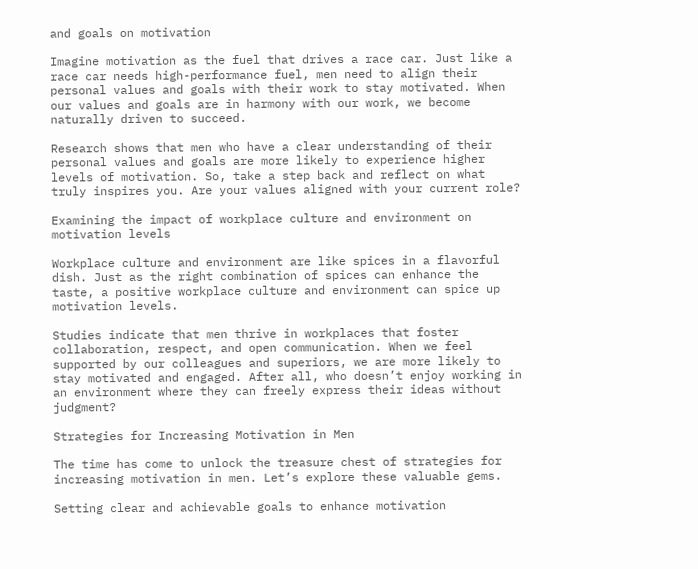and goals on motivation

Imagine motivation as the fuel that drives a race car. Just like a race car needs high-performance fuel, men need to align their personal values and goals with their work to stay motivated. When our values and goals are in harmony with our work, we become naturally driven to succeed.

Research shows that men who have a clear understanding of their personal values and goals are more likely to experience higher levels of motivation. So, take a step back and reflect on what truly inspires you. Are your values aligned with your current role?

Examining the impact of workplace culture and environment on motivation levels

Workplace culture and environment are like spices in a flavorful dish. Just as the right combination of spices can enhance the taste, a positive workplace culture and environment can spice up motivation levels.

Studies indicate that men thrive in workplaces that foster collaboration, respect, and open communication. When we feel supported by our colleagues and superiors, we are more likely to stay motivated and engaged. After all, who doesn’t enjoy working in an environment where they can freely express their ideas without judgment?

Strategies for Increasing Motivation in Men

The time has come to unlock the treasure chest of strategies for increasing motivation in men. Let’s explore these valuable gems.

Setting clear and achievable goals to enhance motivation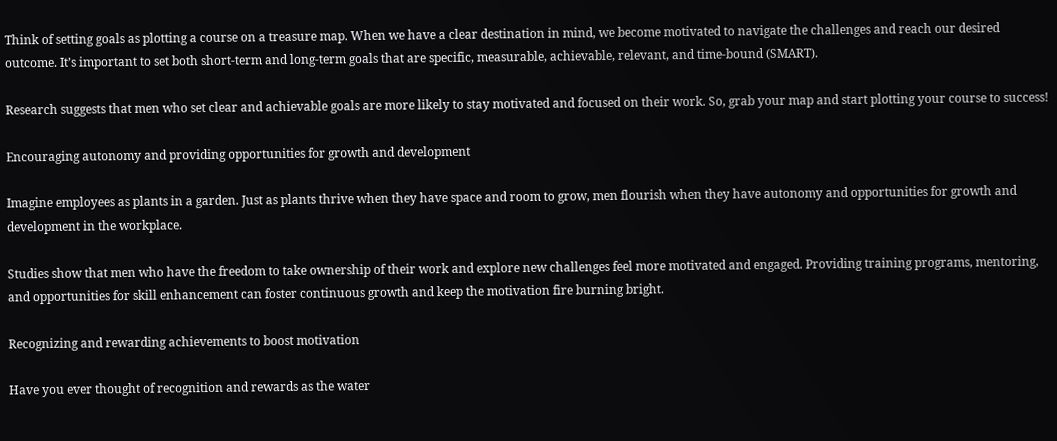Think of setting goals as plotting a course on a treasure map. When we have a clear destination in mind, we become motivated to navigate the challenges and reach our desired outcome. It’s important to set both short-term and long-term goals that are specific, measurable, achievable, relevant, and time-bound (SMART).

Research suggests that men who set clear and achievable goals are more likely to stay motivated and focused on their work. So, grab your map and start plotting your course to success!

Encouraging autonomy and providing opportunities for growth and development

Imagine employees as plants in a garden. Just as plants thrive when they have space and room to grow, men flourish when they have autonomy and opportunities for growth and development in the workplace.

Studies show that men who have the freedom to take ownership of their work and explore new challenges feel more motivated and engaged. Providing training programs, mentoring, and opportunities for skill enhancement can foster continuous growth and keep the motivation fire burning bright.

Recognizing and rewarding achievements to boost motivation

Have you ever thought of recognition and rewards as the water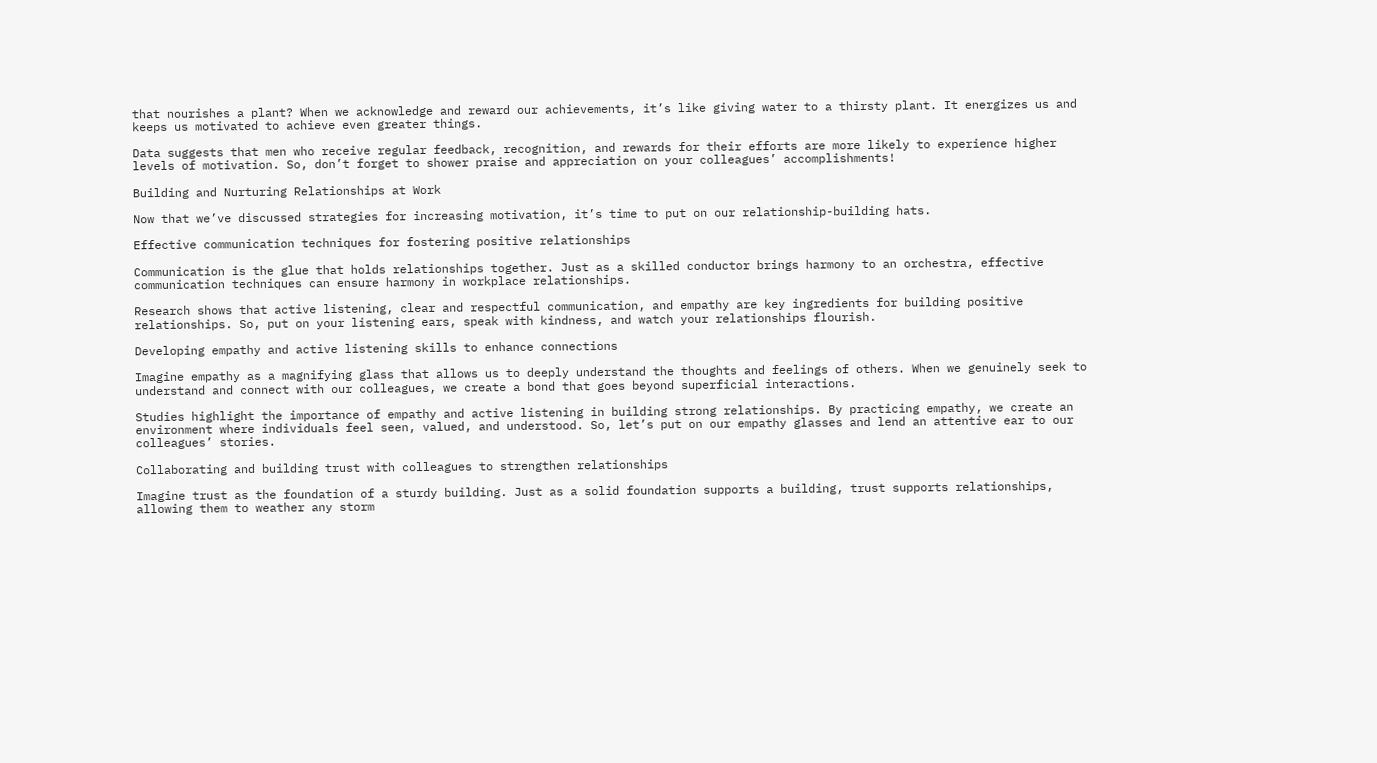that nourishes a plant? When we acknowledge and reward our achievements, it’s like giving water to a thirsty plant. It energizes us and keeps us motivated to achieve even greater things.

Data suggests that men who receive regular feedback, recognition, and rewards for their efforts are more likely to experience higher levels of motivation. So, don’t forget to shower praise and appreciation on your colleagues’ accomplishments!

Building and Nurturing Relationships at Work

Now that we’ve discussed strategies for increasing motivation, it’s time to put on our relationship-building hats.

Effective communication techniques for fostering positive relationships

Communication is the glue that holds relationships together. Just as a skilled conductor brings harmony to an orchestra, effective communication techniques can ensure harmony in workplace relationships.

Research shows that active listening, clear and respectful communication, and empathy are key ingredients for building positive relationships. So, put on your listening ears, speak with kindness, and watch your relationships flourish.

Developing empathy and active listening skills to enhance connections

Imagine empathy as a magnifying glass that allows us to deeply understand the thoughts and feelings of others. When we genuinely seek to understand and connect with our colleagues, we create a bond that goes beyond superficial interactions.

Studies highlight the importance of empathy and active listening in building strong relationships. By practicing empathy, we create an environment where individuals feel seen, valued, and understood. So, let’s put on our empathy glasses and lend an attentive ear to our colleagues’ stories.

Collaborating and building trust with colleagues to strengthen relationships

Imagine trust as the foundation of a sturdy building. Just as a solid foundation supports a building, trust supports relationships, allowing them to weather any storm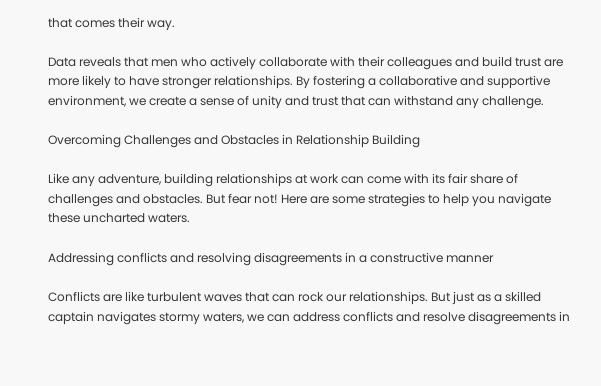that comes their way.

Data reveals that men who actively collaborate with their colleagues and build trust are more likely to have stronger relationships. By fostering a collaborative and supportive environment, we create a sense of unity and trust that can withstand any challenge.

Overcoming Challenges and Obstacles in Relationship Building

Like any adventure, building relationships at work can come with its fair share of challenges and obstacles. But fear not! Here are some strategies to help you navigate these uncharted waters.

Addressing conflicts and resolving disagreements in a constructive manner

Conflicts are like turbulent waves that can rock our relationships. But just as a skilled captain navigates stormy waters, we can address conflicts and resolve disagreements in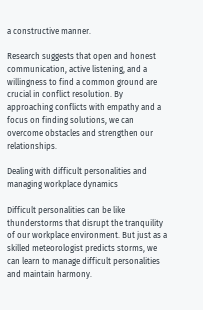a constructive manner.

Research suggests that open and honest communication, active listening, and a willingness to find a common ground are crucial in conflict resolution. By approaching conflicts with empathy and a focus on finding solutions, we can overcome obstacles and strengthen our relationships.

Dealing with difficult personalities and managing workplace dynamics

Difficult personalities can be like thunderstorms that disrupt the tranquility of our workplace environment. But just as a skilled meteorologist predicts storms, we can learn to manage difficult personalities and maintain harmony.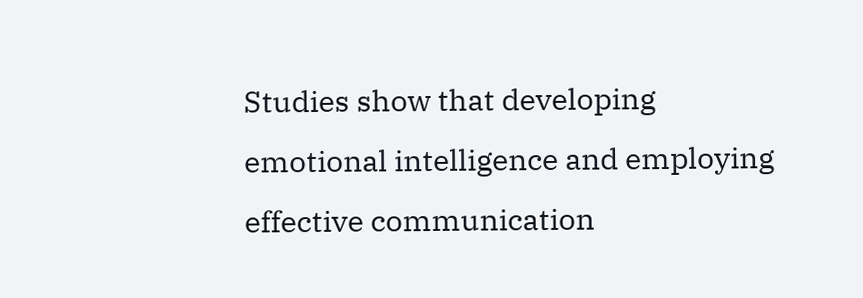Studies show that developing emotional intelligence and employing effective communication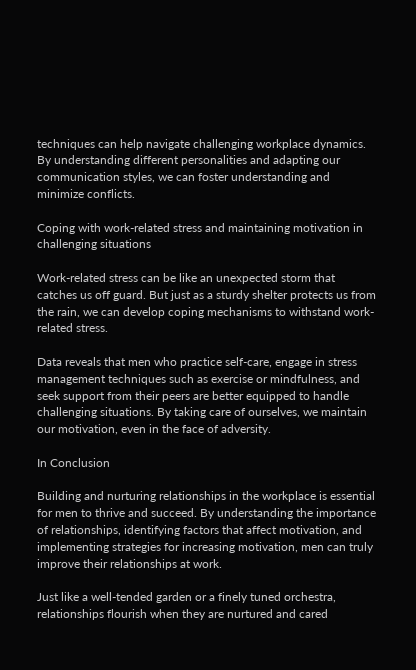techniques can help navigate challenging workplace dynamics. By understanding different personalities and adapting our communication styles, we can foster understanding and minimize conflicts.

Coping with work-related stress and maintaining motivation in challenging situations

Work-related stress can be like an unexpected storm that catches us off guard. But just as a sturdy shelter protects us from the rain, we can develop coping mechanisms to withstand work-related stress.

Data reveals that men who practice self-care, engage in stress management techniques such as exercise or mindfulness, and seek support from their peers are better equipped to handle challenging situations. By taking care of ourselves, we maintain our motivation, even in the face of adversity.

In Conclusion

Building and nurturing relationships in the workplace is essential for men to thrive and succeed. By understanding the importance of relationships, identifying factors that affect motivation, and implementing strategies for increasing motivation, men can truly improve their relationships at work.

Just like a well-tended garden or a finely tuned orchestra, relationships flourish when they are nurtured and cared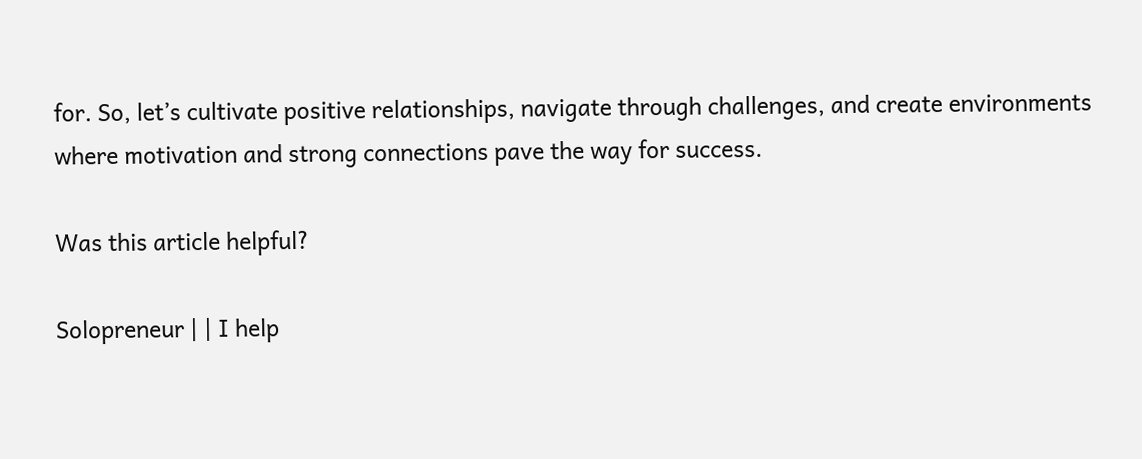for. So, let’s cultivate positive relationships, navigate through challenges, and create environments where motivation and strong connections pave the way for success.

Was this article helpful?

Solopreneur | | I help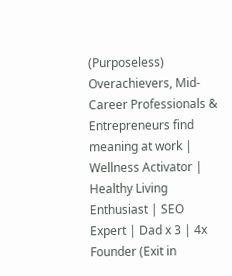(Purposeless) Overachievers, Mid-Career Professionals & Entrepreneurs find meaning at work | Wellness Activator | Healthy Living Enthusiast | SEO Expert | Dad x 3 | 4x Founder (Exit in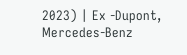2023) | Ex -Dupont, Mercedes-Benz